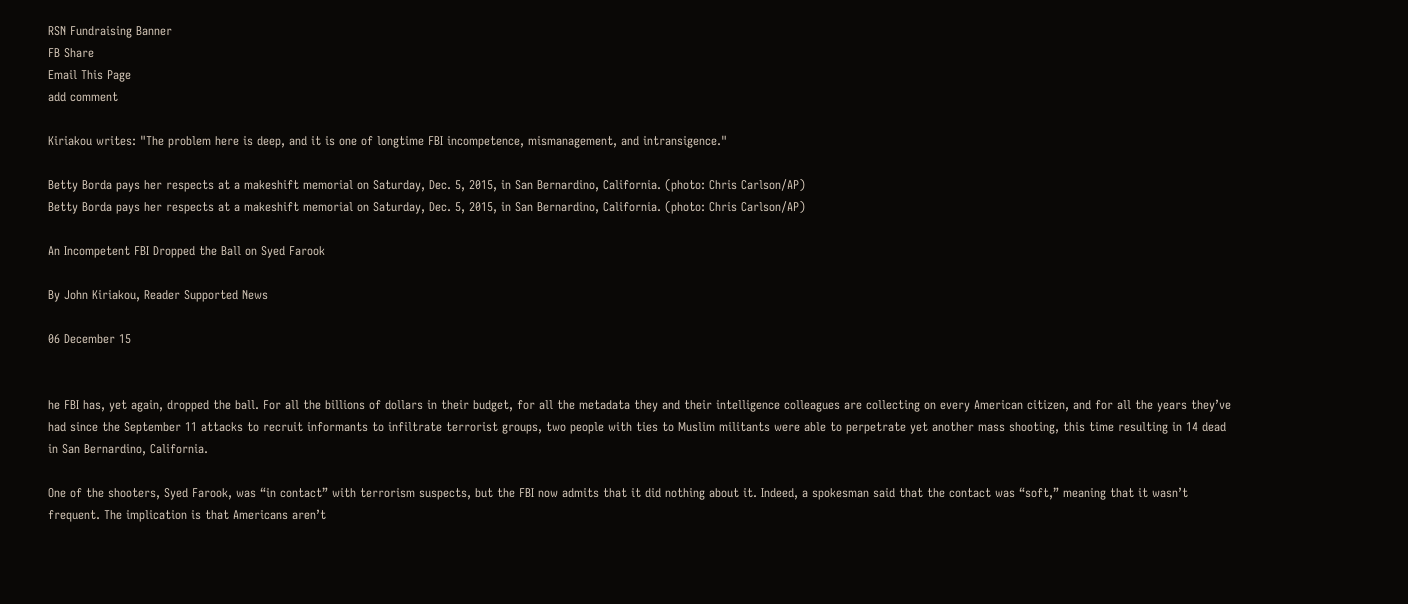RSN Fundraising Banner
FB Share
Email This Page
add comment

Kiriakou writes: "The problem here is deep, and it is one of longtime FBI incompetence, mismanagement, and intransigence."

Betty Borda pays her respects at a makeshift memorial on Saturday, Dec. 5, 2015, in San Bernardino, California. (photo: Chris Carlson/AP)
Betty Borda pays her respects at a makeshift memorial on Saturday, Dec. 5, 2015, in San Bernardino, California. (photo: Chris Carlson/AP)

An Incompetent FBI Dropped the Ball on Syed Farook

By John Kiriakou, Reader Supported News

06 December 15


he FBI has, yet again, dropped the ball. For all the billions of dollars in their budget, for all the metadata they and their intelligence colleagues are collecting on every American citizen, and for all the years they’ve had since the September 11 attacks to recruit informants to infiltrate terrorist groups, two people with ties to Muslim militants were able to perpetrate yet another mass shooting, this time resulting in 14 dead in San Bernardino, California.

One of the shooters, Syed Farook, was “in contact” with terrorism suspects, but the FBI now admits that it did nothing about it. Indeed, a spokesman said that the contact was “soft,” meaning that it wasn’t frequent. The implication is that Americans aren’t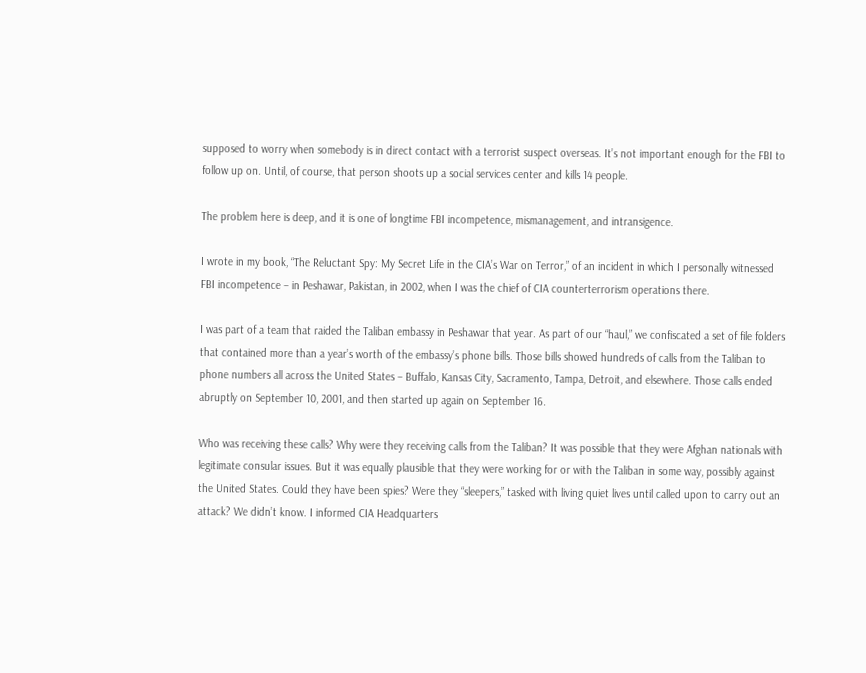supposed to worry when somebody is in direct contact with a terrorist suspect overseas. It’s not important enough for the FBI to follow up on. Until, of course, that person shoots up a social services center and kills 14 people.

The problem here is deep, and it is one of longtime FBI incompetence, mismanagement, and intransigence.

I wrote in my book, “The Reluctant Spy: My Secret Life in the CIA’s War on Terror,” of an incident in which I personally witnessed FBI incompetence – in Peshawar, Pakistan, in 2002, when I was the chief of CIA counterterrorism operations there.

I was part of a team that raided the Taliban embassy in Peshawar that year. As part of our “haul,” we confiscated a set of file folders that contained more than a year’s worth of the embassy’s phone bills. Those bills showed hundreds of calls from the Taliban to phone numbers all across the United States – Buffalo, Kansas City, Sacramento, Tampa, Detroit, and elsewhere. Those calls ended abruptly on September 10, 2001, and then started up again on September 16.

Who was receiving these calls? Why were they receiving calls from the Taliban? It was possible that they were Afghan nationals with legitimate consular issues. But it was equally plausible that they were working for or with the Taliban in some way, possibly against the United States. Could they have been spies? Were they “sleepers,” tasked with living quiet lives until called upon to carry out an attack? We didn’t know. I informed CIA Headquarters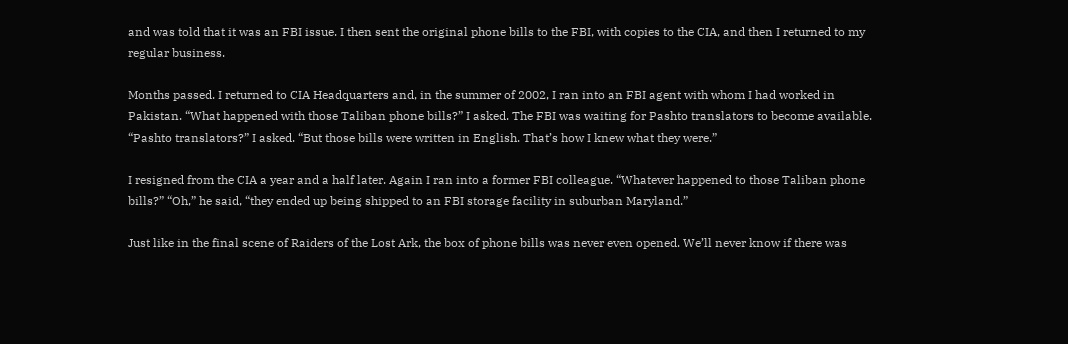and was told that it was an FBI issue. I then sent the original phone bills to the FBI, with copies to the CIA, and then I returned to my regular business.

Months passed. I returned to CIA Headquarters and, in the summer of 2002, I ran into an FBI agent with whom I had worked in Pakistan. “What happened with those Taliban phone bills?” I asked. The FBI was waiting for Pashto translators to become available. “Pashto translators?” I asked. “But those bills were written in English. That’s how I knew what they were.”

I resigned from the CIA a year and a half later. Again I ran into a former FBI colleague. “Whatever happened to those Taliban phone bills?” “Oh,” he said, “they ended up being shipped to an FBI storage facility in suburban Maryland.”

Just like in the final scene of Raiders of the Lost Ark, the box of phone bills was never even opened. We’ll never know if there was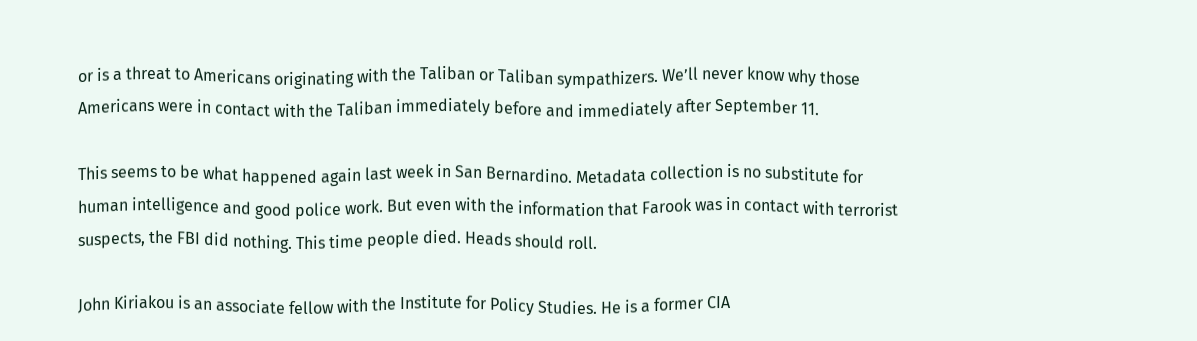or is a threat to Americans originating with the Taliban or Taliban sympathizers. We’ll never know why those Americans were in contact with the Taliban immediately before and immediately after September 11.

This seems to be what happened again last week in San Bernardino. Metadata collection is no substitute for human intelligence and good police work. But even with the information that Farook was in contact with terrorist suspects, the FBI did nothing. This time people died. Heads should roll.

John Kiriakou is an associate fellow with the Institute for Policy Studies. He is a former CIA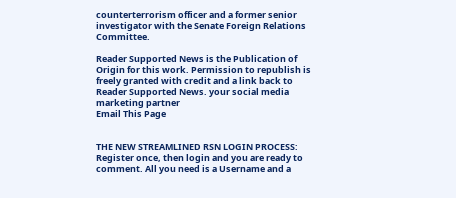counterterrorism officer and a former senior investigator with the Senate Foreign Relations Committee.

Reader Supported News is the Publication of Origin for this work. Permission to republish is freely granted with credit and a link back to Reader Supported News. your social media marketing partner
Email This Page


THE NEW STREAMLINED RSN LOGIN PROCESS: Register once, then login and you are ready to comment. All you need is a Username and a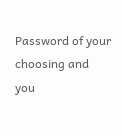Password of your choosing and you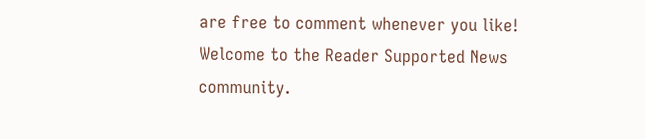are free to comment whenever you like! Welcome to the Reader Supported News community.